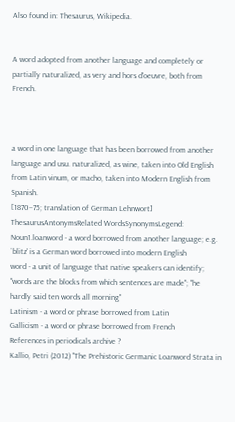Also found in: Thesaurus, Wikipedia.


A word adopted from another language and completely or partially naturalized, as very and hors d'oeuvre, both from French.



a word in one language that has been borrowed from another language and usu. naturalized, as wine, taken into Old English from Latin vinum, or macho, taken into Modern English from Spanish.
[1870–75; translation of German Lehnwort]
ThesaurusAntonymsRelated WordsSynonymsLegend:
Noun1.loanword - a word borrowed from another language; e.g. `blitz' is a German word borrowed into modern English
word - a unit of language that native speakers can identify; "words are the blocks from which sentences are made"; "he hardly said ten words all morning"
Latinism - a word or phrase borrowed from Latin
Gallicism - a word or phrase borrowed from French
References in periodicals archive ?
Kallio, Petri (2012) "The Prehistoric Germanic Loanword Strata in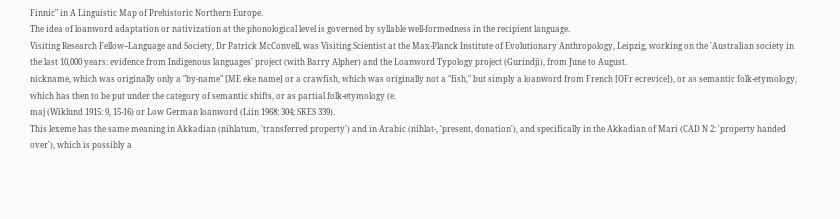Finnic" in A Linguistic Map of Prehistoric Northern Europe.
The idea of loanword adaptation or nativization at the phonological level is governed by syllable well-formedness in the recipient language.
Visiting Research Fellow--Language and Society, Dr Patrick McConvell, was Visiting Scientist at the Max-Planck Institute of Evolutionary Anthropology, Leipzig, working on the 'Australian society in the last 10,000 years: evidence from Indigenous languages' project (with Barry Alpher) and the Loanword Typology project (Gurindji), from June to August.
nickname, which was originally only a "by-name" [ME eke name] or a crawfish, which was originally not a "fish," but simply a loanword from French [OFr ecrevice]), or as semantic folk-etymology, which has then to be put under the category of semantic shifts, or as partial folk-etymology (e.
maj (Wiklund 1915: 9, 15-16) or Low German loanword (Liin 1968: 304; SKES 339).
This lexeme has the same meaning in Akkadian (nihlatum, 'transferred property') and in Arabic (nihlat-, 'present, donation'), and specifically in the Akkadian of Mari (CAD N 2: 'property handed over'), which is possibly a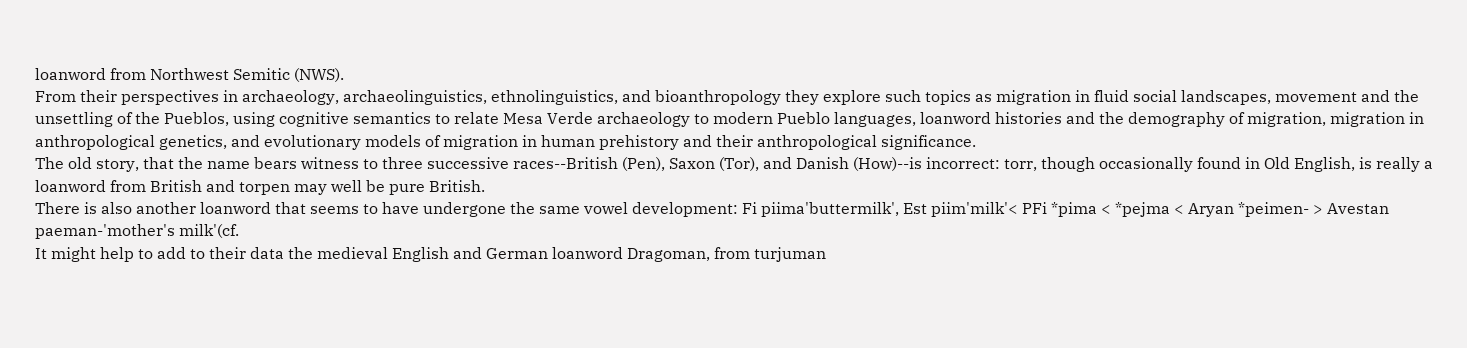loanword from Northwest Semitic (NWS).
From their perspectives in archaeology, archaeolinguistics, ethnolinguistics, and bioanthropology they explore such topics as migration in fluid social landscapes, movement and the unsettling of the Pueblos, using cognitive semantics to relate Mesa Verde archaeology to modern Pueblo languages, loanword histories and the demography of migration, migration in anthropological genetics, and evolutionary models of migration in human prehistory and their anthropological significance.
The old story, that the name bears witness to three successive races--British (Pen), Saxon (Tor), and Danish (How)--is incorrect: torr, though occasionally found in Old English, is really a loanword from British and torpen may well be pure British.
There is also another loanword that seems to have undergone the same vowel development: Fi piima'buttermilk', Est piim'milk'< PFi *pima < *pejma < Aryan *peimen- > Avestan paeman-'mother's milk'(cf.
It might help to add to their data the medieval English and German loanword Dragoman, from turjuman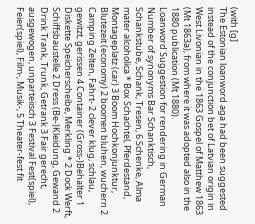(with [g]
The Estonian loanword aga had been suggested instead of the conjunction bet of Latvian origin in West Livonian in the 1863 Gospel of Matthew 1863 (Mt 1863a), from where it was adopted also in the 1880 publication (Mt 1880).
Loanword Suggestion for rendering in German Number of synonyms Bar Schanktisch, Schankstube, Schank, Tresen, 6 Schenke, Alma mater alcoholica * Box Schachtel, Pferdestand, Montageplatz (car) 3 Boom Hochkonjunktur, Blutezeit (economy) 2 boomen bluhen, wuchern 2 Camping Zelten, Fahrt- 2 clever klug, schlau, gewitzt, gerissen 4 Container (Gross-)Behalter 1 Diskette Speicherscheibe, Merkling * 2 Dock Werft, Schiffsbaustelle 2 Dress (Be-)Kleidung, Gewand 2 Drink Trank, Trunk, Getrank 3 Fair gerecht, ausgewogen, unparteiisch 3 Festival Fest(spiel), Feier(spiel), Film-, Musik-, 5 Theater-fest fit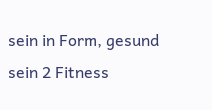sein in Form, gesund sein 2 Fitness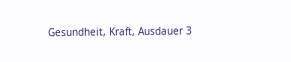Gesundheit, Kraft, Ausdauer 3